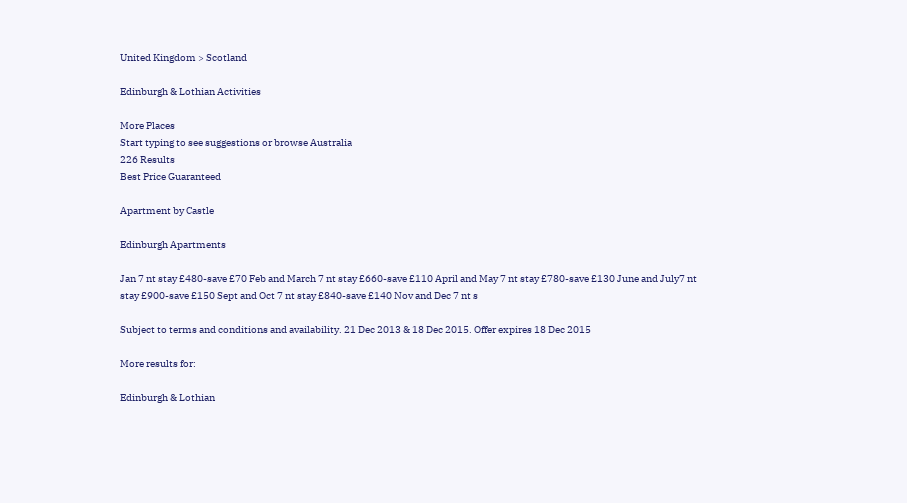United Kingdom > Scotland

Edinburgh & Lothian Activities

More Places
Start typing to see suggestions or browse Australia
226 Results
Best Price Guaranteed

Apartment by Castle

Edinburgh Apartments

Jan 7 nt stay £480-save £70 Feb and March 7 nt stay £660-save £110 April and May 7 nt stay £780-save £130 June and July7 nt stay £900-save £150 Sept and Oct 7 nt stay £840-save £140 Nov and Dec 7 nt s

Subject to terms and conditions and availability. 21 Dec 2013 & 18 Dec 2015. Offer expires 18 Dec 2015

More results for:

Edinburgh & Lothian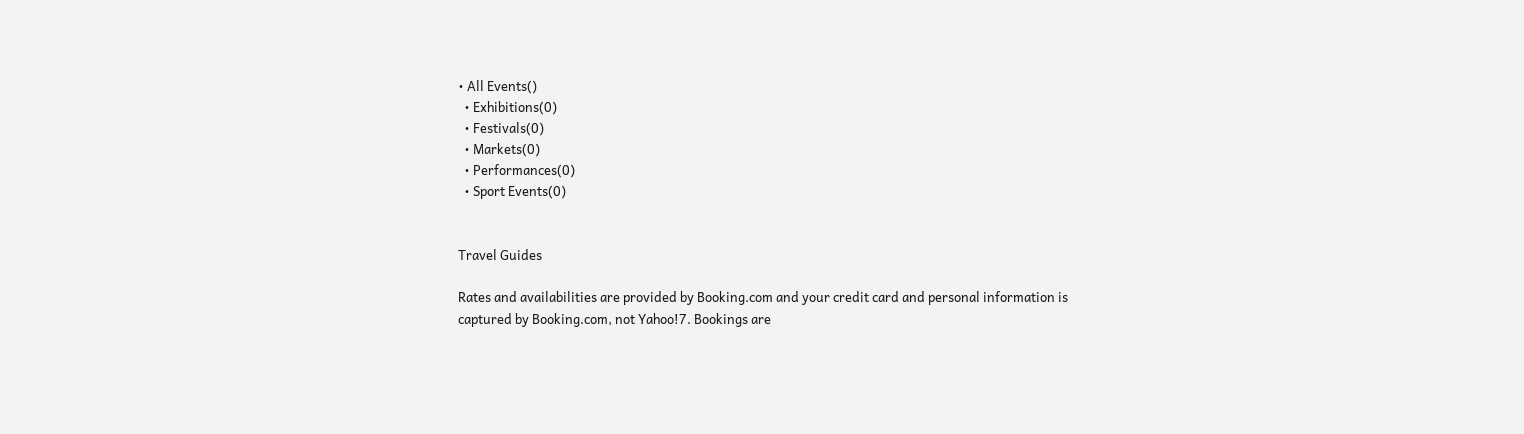• All Events()
  • Exhibitions(0)
  • Festivals(0)
  • Markets(0)
  • Performances(0)
  • Sport Events(0)


Travel Guides

Rates and availabilities are provided by Booking.com and your credit card and personal information is captured by Booking.com, not Yahoo!7. Bookings are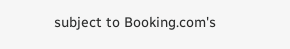subject to Booking.com's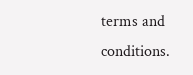terms and conditions.